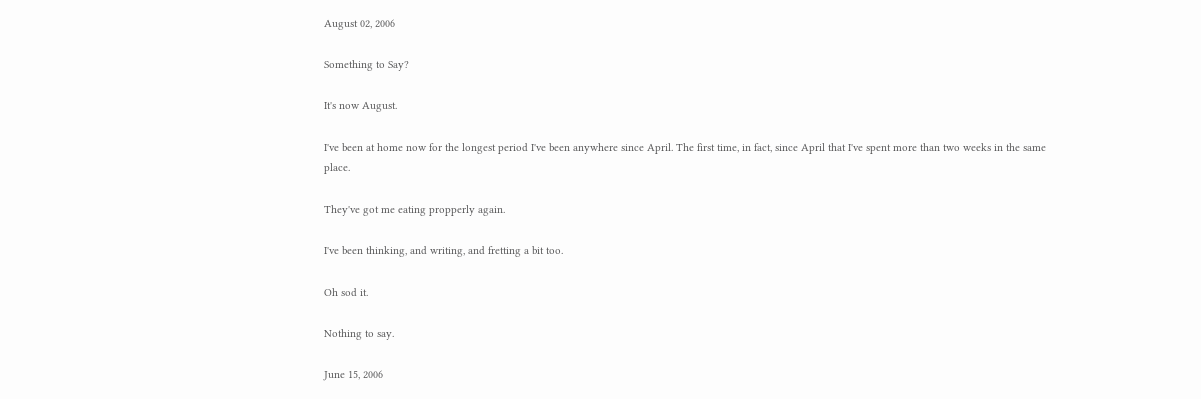August 02, 2006

Something to Say?

It's now August.

I've been at home now for the longest period I've been anywhere since April. The first time, in fact, since April that I've spent more than two weeks in the same place.

They've got me eating propperly again.

I've been thinking, and writing, and fretting a bit too.

Oh sod it.

Nothing to say.

June 15, 2006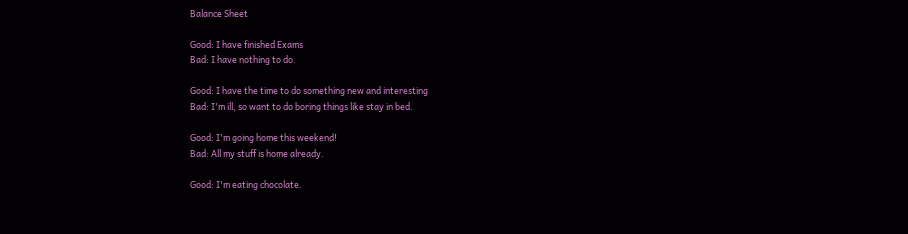Balance Sheet

Good: I have finished Exams
Bad: I have nothing to do.

Good: I have the time to do something new and interesting
Bad: I'm ill, so want to do boring things like stay in bed.

Good: I'm going home this weekend!
Bad: All my stuff is home already.

Good: I'm eating chocolate.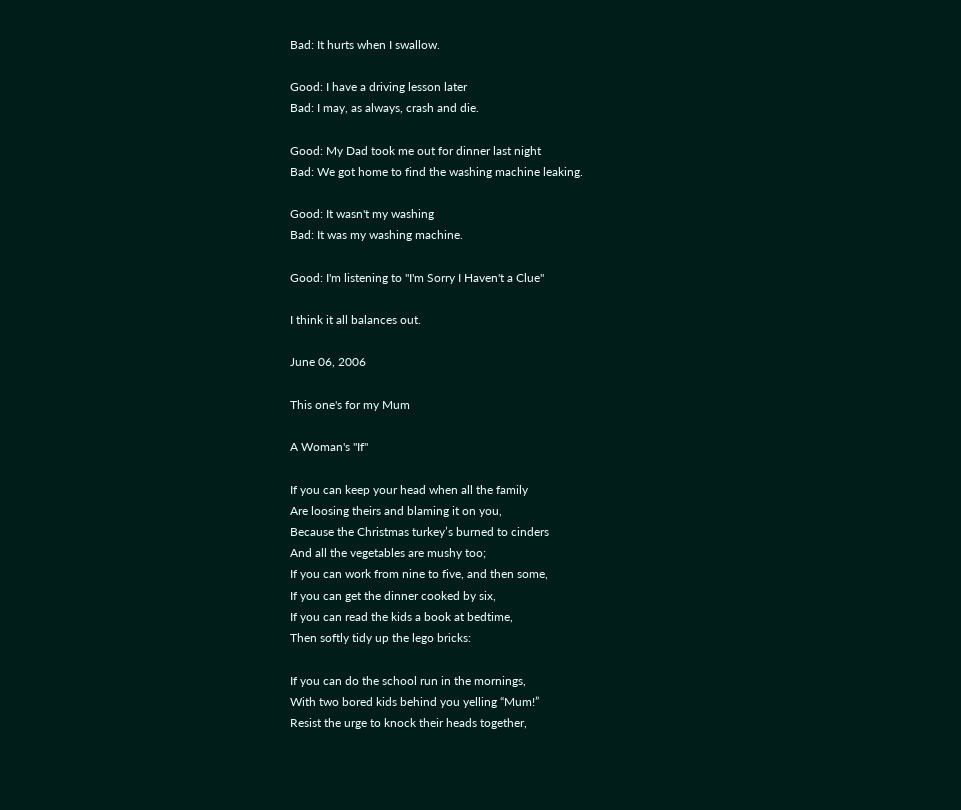Bad: It hurts when I swallow.

Good: I have a driving lesson later
Bad: I may, as always, crash and die.

Good: My Dad took me out for dinner last night
Bad: We got home to find the washing machine leaking.

Good: It wasn't my washing
Bad: It was my washing machine.

Good: I'm listening to "I'm Sorry I Haven't a Clue"

I think it all balances out.

June 06, 2006

This one's for my Mum

A Woman's "If"

If you can keep your head when all the family
Are loosing theirs and blaming it on you,
Because the Christmas turkey’s burned to cinders
And all the vegetables are mushy too;
If you can work from nine to five, and then some,
If you can get the dinner cooked by six,
If you can read the kids a book at bedtime,
Then softly tidy up the lego bricks:

If you can do the school run in the mornings,
With two bored kids behind you yelling “Mum!”
Resist the urge to knock their heads together,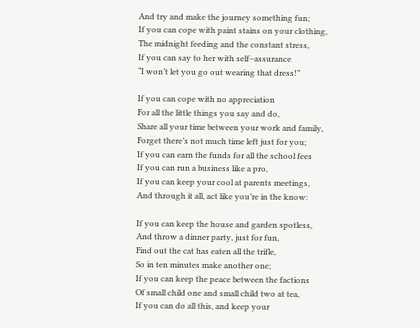And try and make the journey something fun;
If you can cope with paint stains on your clothing,
The midnight feeding and the constant stress,
If you can say to her with self–assurance
“I won’t let you go out wearing that dress!”

If you can cope with no appreciation
For all the little things you say and do,
Share all your time between your work and family,
Forget there’s not much time left just for you;
If you can earn the funds for all the school fees
If you can run a business like a pro,
If you can keep your cool at parents meetings,
And through it all, act like you’re in the know:

If you can keep the house and garden spotless,
And throw a dinner party, just for fun,
Find out the cat has eaten all the trifle,
So in ten minutes make another one;
If you can keep the peace between the factions
Of small child one and small child two at tea,
If you can do all this, and keep your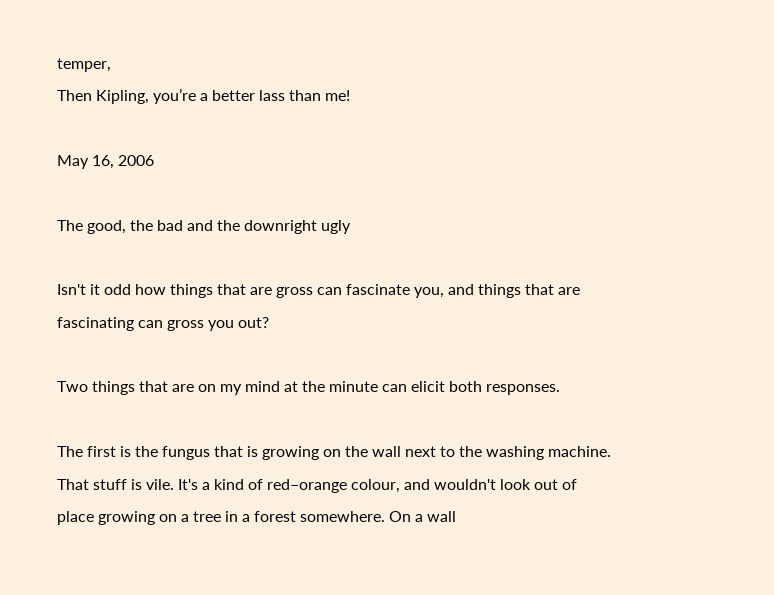temper,
Then Kipling, you’re a better lass than me!

May 16, 2006

The good, the bad and the downright ugly

Isn't it odd how things that are gross can fascinate you, and things that are fascinating can gross you out?

Two things that are on my mind at the minute can elicit both responses.

The first is the fungus that is growing on the wall next to the washing machine. That stuff is vile. It's a kind of red–orange colour, and wouldn't look out of place growing on a tree in a forest somewhere. On a wall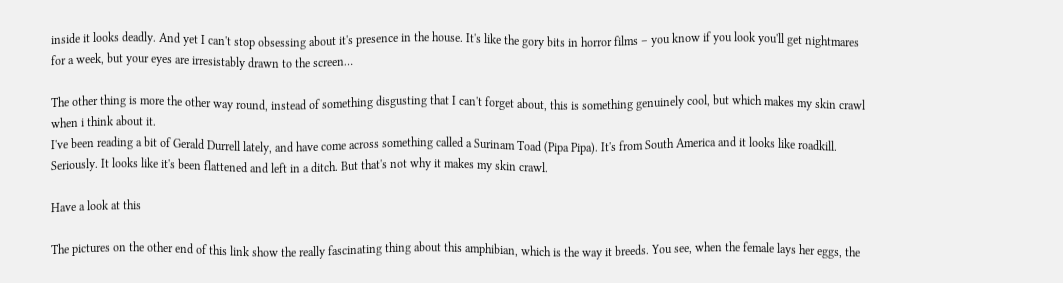inside it looks deadly. And yet I can't stop obsessing about it's presence in the house. It's like the gory bits in horror films – you know if you look you'll get nightmares for a week, but your eyes are irresistably drawn to the screen…

The other thing is more the other way round, instead of something disgusting that I can't forget about, this is something genuinely cool, but which makes my skin crawl when i think about it.
I've been reading a bit of Gerald Durrell lately, and have come across something called a Surinam Toad (Pipa Pipa). It's from South America and it looks like roadkill. Seriously. It looks like it's been flattened and left in a ditch. But that's not why it makes my skin crawl.

Have a look at this

The pictures on the other end of this link show the really fascinating thing about this amphibian, which is the way it breeds. You see, when the female lays her eggs, the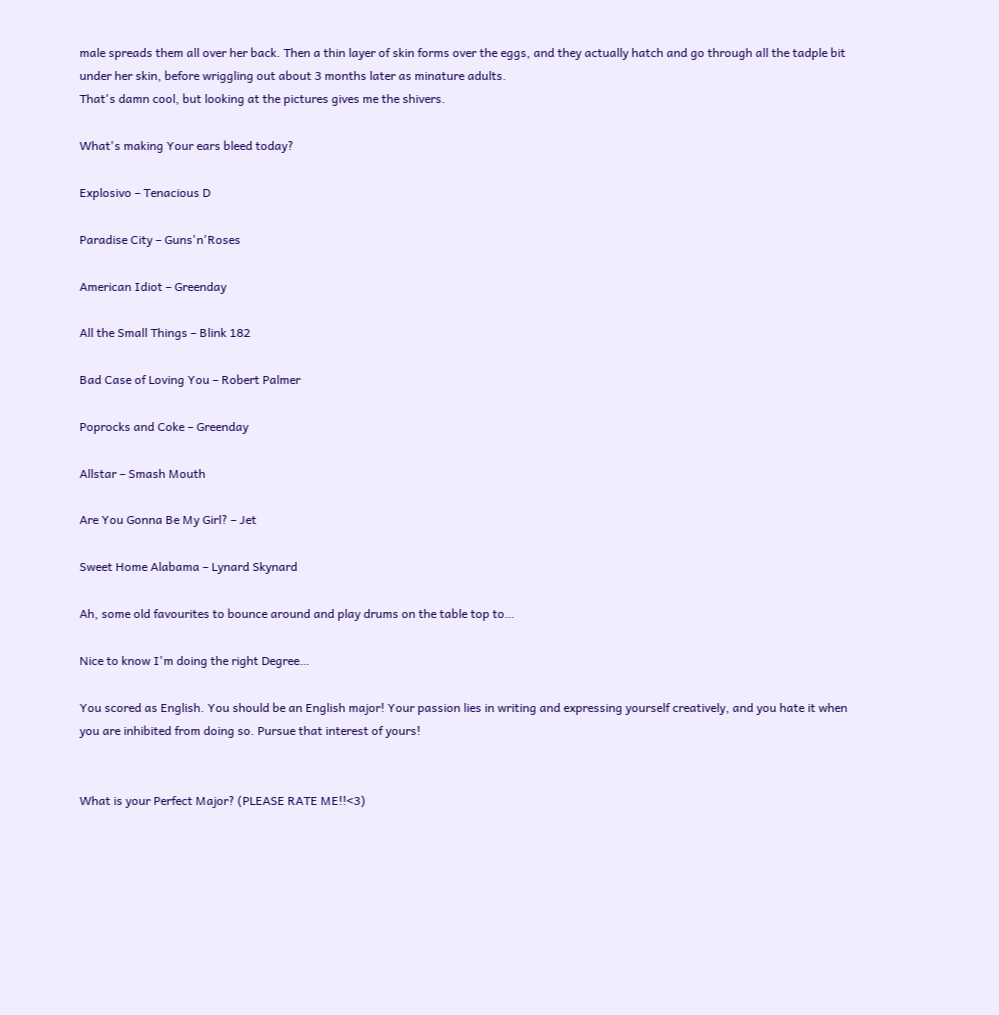male spreads them all over her back. Then a thin layer of skin forms over the eggs, and they actually hatch and go through all the tadple bit under her skin, before wriggling out about 3 months later as minature adults.
That's damn cool, but looking at the pictures gives me the shivers.

What's making Your ears bleed today?

Explosivo – Tenacious D

Paradise City – Guns'n'Roses

American Idiot – Greenday

All the Small Things – Blink 182

Bad Case of Loving You – Robert Palmer

Poprocks and Coke – Greenday

Allstar – Smash Mouth

Are You Gonna Be My Girl? – Jet

Sweet Home Alabama – Lynard Skynard

Ah, some old favourites to bounce around and play drums on the table top to…

Nice to know I'm doing the right Degree…

You scored as English. You should be an English major! Your passion lies in writing and expressing yourself creatively, and you hate it when you are inhibited from doing so. Pursue that interest of yours!


What is your Perfect Major? (PLEASE RATE ME!!<3)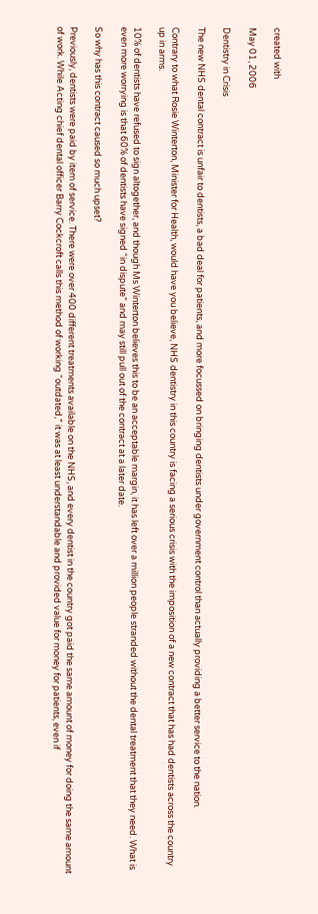created with

May 01, 2006

Dentistry in Crisis

The new NHS dental contract is unfair to dentists, a bad deal for patients, and more focussed on bringing dentists under government control than actually providing a better service to the nation.

Contrary to what Rosie Winterton, Minister for Health, would have you believe, NHS dentistry in this country is facing a serious crisis with the imposition of a new contract that has had dentists across the country up in arms.

10% of dentists have refused to sign altogether, and though Ms Winterton believes this to be an acceptable margin, it has left over a million people stranded without the dental treatment that they need. What is even more worrying is that 60% of dentists have signed “in dispute” and may still pull out of the contract at a later date.

So why has this contract caused so much upset?

Previously, dentists were paid by item of service. There were over 400 different treatments available on the NHS, and every dentist in the country got paid the same amount of money for doing the same amount of work. While Acting chief dental officer Barry Cockcroft calls this method of working “outdated,” it was at least understandable and provided value for money for patients, even if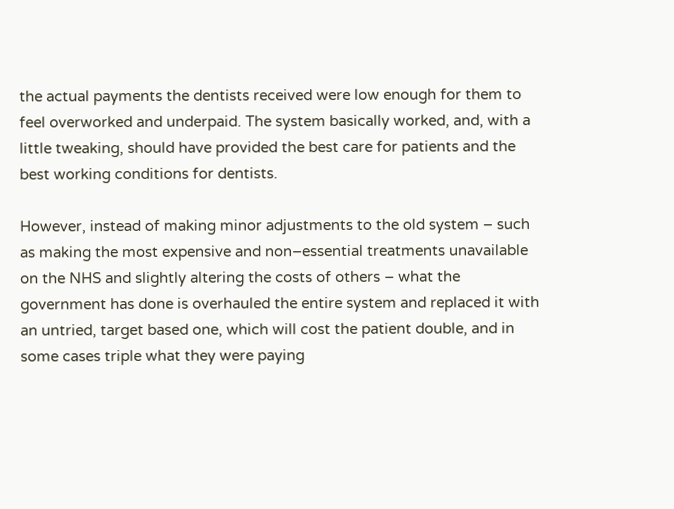the actual payments the dentists received were low enough for them to feel overworked and underpaid. The system basically worked, and, with a little tweaking, should have provided the best care for patients and the best working conditions for dentists.

However, instead of making minor adjustments to the old system – such as making the most expensive and non–essential treatments unavailable on the NHS and slightly altering the costs of others – what the government has done is overhauled the entire system and replaced it with an untried, target based one, which will cost the patient double, and in some cases triple what they were paying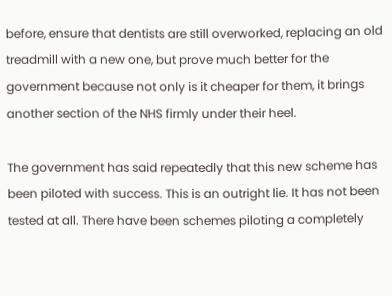before, ensure that dentists are still overworked, replacing an old treadmill with a new one, but prove much better for the government because not only is it cheaper for them, it brings another section of the NHS firmly under their heel.

The government has said repeatedly that this new scheme has been piloted with success. This is an outright lie. It has not been tested at all. There have been schemes piloting a completely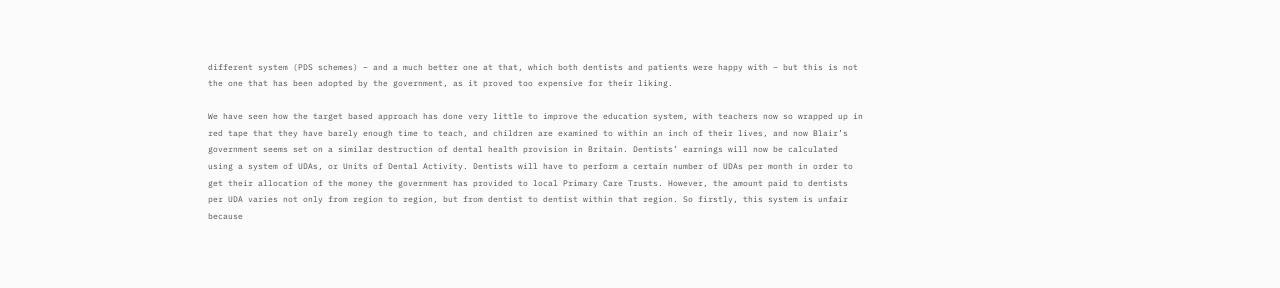different system (PDS schemes) – and a much better one at that, which both dentists and patients were happy with – but this is not the one that has been adopted by the government, as it proved too expensive for their liking.

We have seen how the target based approach has done very little to improve the education system, with teachers now so wrapped up in red tape that they have barely enough time to teach, and children are examined to within an inch of their lives, and now Blair’s government seems set on a similar destruction of dental health provision in Britain. Dentists’ earnings will now be calculated using a system of UDAs, or Units of Dental Activity. Dentists will have to perform a certain number of UDAs per month in order to get their allocation of the money the government has provided to local Primary Care Trusts. However, the amount paid to dentists per UDA varies not only from region to region, but from dentist to dentist within that region. So firstly, this system is unfair because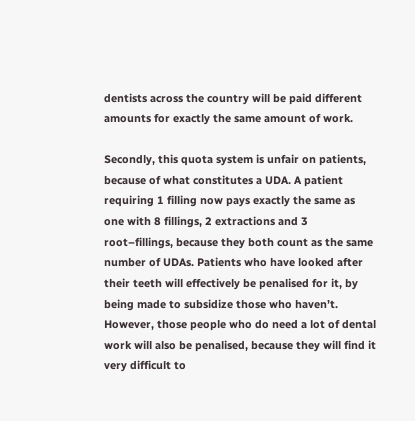dentists across the country will be paid different amounts for exactly the same amount of work.

Secondly, this quota system is unfair on patients, because of what constitutes a UDA. A patient requiring 1 filling now pays exactly the same as one with 8 fillings, 2 extractions and 3 root–fillings, because they both count as the same number of UDAs. Patients who have looked after their teeth will effectively be penalised for it, by being made to subsidize those who haven’t. However, those people who do need a lot of dental work will also be penalised, because they will find it very difficult to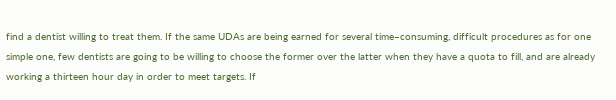find a dentist willing to treat them. If the same UDAs are being earned for several time–consuming, difficult procedures as for one simple one, few dentists are going to be willing to choose the former over the latter when they have a quota to fill, and are already working a thirteen hour day in order to meet targets. If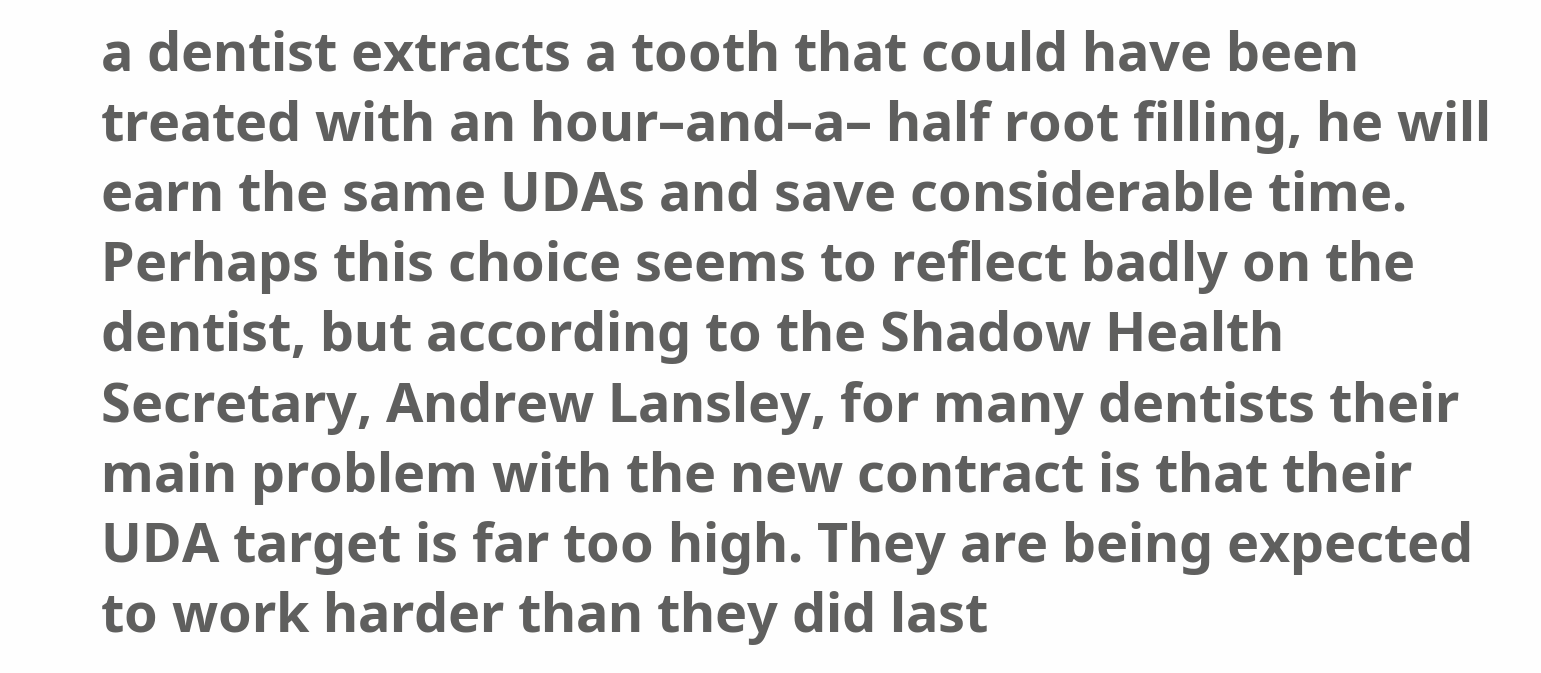a dentist extracts a tooth that could have been treated with an hour–and–a– half root filling, he will earn the same UDAs and save considerable time. Perhaps this choice seems to reflect badly on the dentist, but according to the Shadow Health Secretary, Andrew Lansley, for many dentists their main problem with the new contract is that their UDA target is far too high. They are being expected to work harder than they did last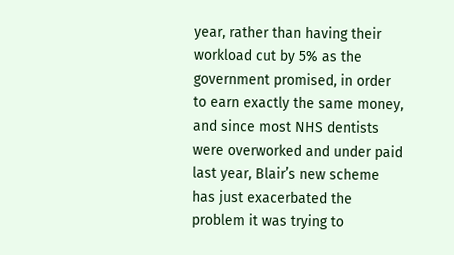year, rather than having their workload cut by 5% as the government promised, in order to earn exactly the same money, and since most NHS dentists were overworked and under paid last year, Blair’s new scheme has just exacerbated the problem it was trying to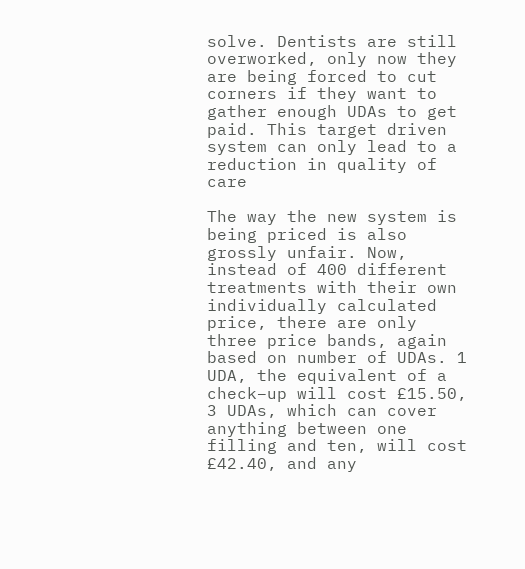solve. Dentists are still overworked, only now they are being forced to cut corners if they want to gather enough UDAs to get paid. This target driven system can only lead to a reduction in quality of care

The way the new system is being priced is also grossly unfair. Now, instead of 400 different treatments with their own individually calculated price, there are only three price bands, again based on number of UDAs. 1 UDA, the equivalent of a check–up will cost £15.50, 3 UDAs, which can cover anything between one filling and ten, will cost £42.40, and any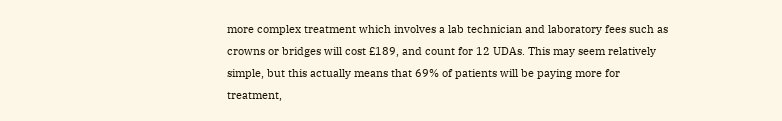more complex treatment which involves a lab technician and laboratory fees such as crowns or bridges will cost £189, and count for 12 UDAs. This may seem relatively simple, but this actually means that 69% of patients will be paying more for treatment,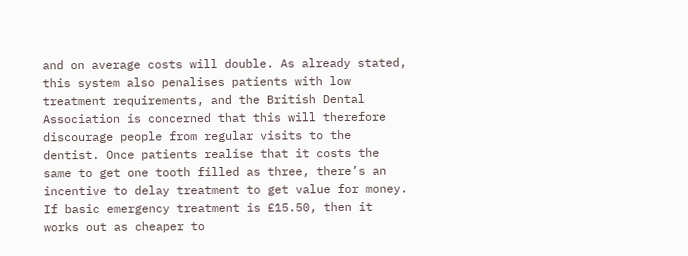and on average costs will double. As already stated, this system also penalises patients with low treatment requirements, and the British Dental Association is concerned that this will therefore discourage people from regular visits to the dentist. Once patients realise that it costs the same to get one tooth filled as three, there’s an incentive to delay treatment to get value for money. If basic emergency treatment is £15.50, then it works out as cheaper to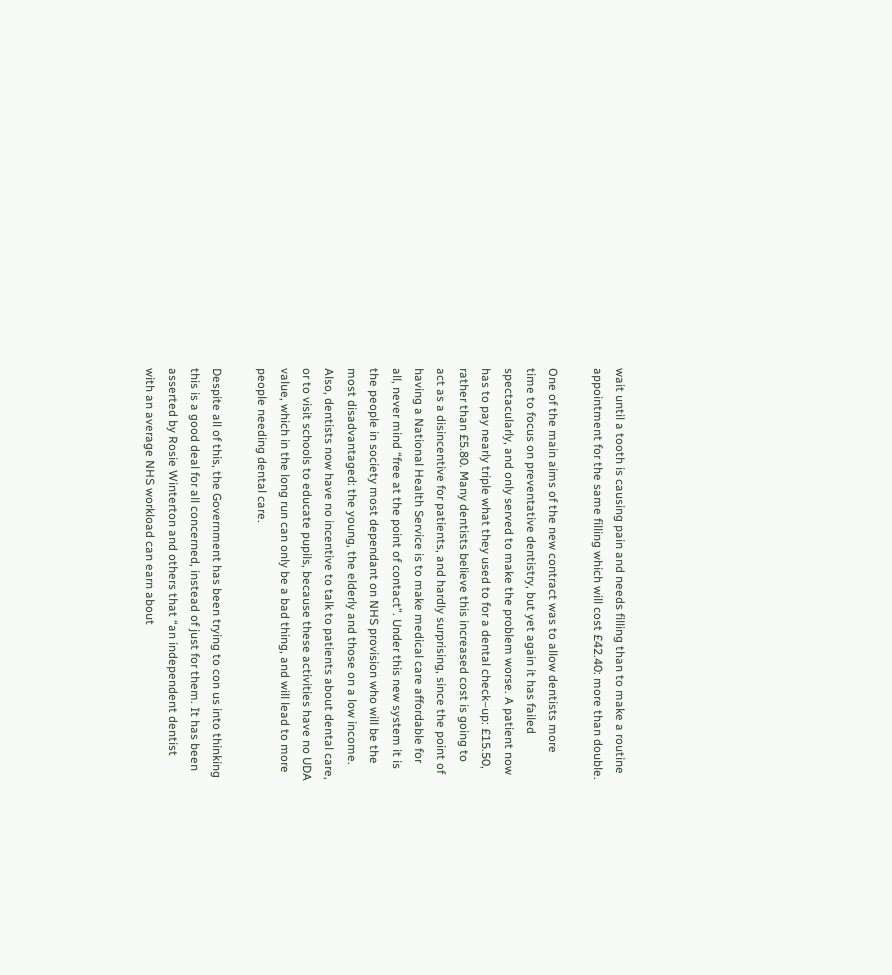wait until a tooth is causing pain and needs filling than to make a routine appointment for the same filling which will cost £42.40: more than double.

One of the main aims of the new contract was to allow dentists more time to focus on preventative dentistry, but yet again it has failed spectacularly, and only served to make the problem worse. A patient now has to pay nearly triple what they used to for a dental check–up: £15.50, rather than £5.80. Many dentists believe this increased cost is going to act as a disincentive for patients, and hardly surprising, since the point of having a National Health Service is to make medical care affordable for all, never mind “free at the point of contact”. Under this new system it is the people in society most dependant on NHS provision who will be the most disadvantaged: the young, the elderly and those on a low income. Also, dentists now have no incentive to talk to patients about dental care, or to visit schools to educate pupils, because these activities have no UDA value, which in the long run can only be a bad thing, and will lead to more people needing dental care.

Despite all of this, the Government has been trying to con us into thinking this is a good deal for all concerned, instead of just for them. It has been asserted by Rosie Winterton and others that “an independent dentist with an average NHS workload can earn about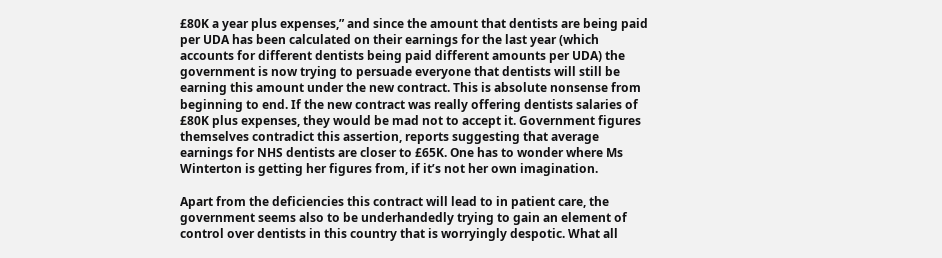£80K a year plus expenses,” and since the amount that dentists are being paid per UDA has been calculated on their earnings for the last year (which accounts for different dentists being paid different amounts per UDA) the government is now trying to persuade everyone that dentists will still be earning this amount under the new contract. This is absolute nonsense from beginning to end. If the new contract was really offering dentists salaries of £80K plus expenses, they would be mad not to accept it. Government figures themselves contradict this assertion, reports suggesting that average earnings for NHS dentists are closer to £65K. One has to wonder where Ms Winterton is getting her figures from, if it’s not her own imagination.

Apart from the deficiencies this contract will lead to in patient care, the government seems also to be underhandedly trying to gain an element of control over dentists in this country that is worryingly despotic. What all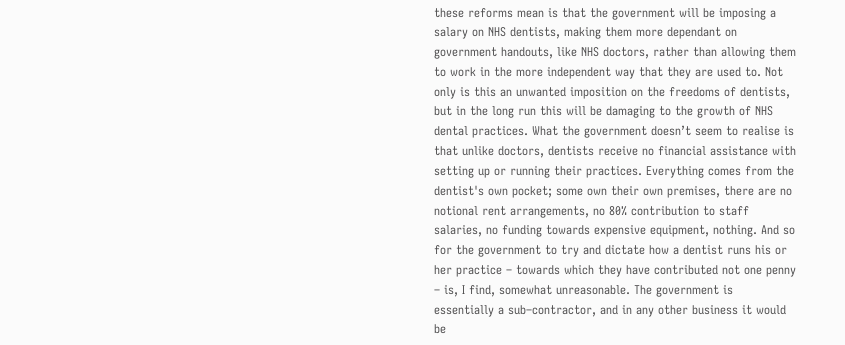these reforms mean is that the government will be imposing a salary on NHS dentists, making them more dependant on government handouts, like NHS doctors, rather than allowing them to work in the more independent way that they are used to. Not only is this an unwanted imposition on the freedoms of dentists, but in the long run this will be damaging to the growth of NHS dental practices. What the government doesn’t seem to realise is that unlike doctors, dentists receive no financial assistance with setting up or running their practices. Everything comes from the dentist's own pocket; some own their own premises, there are no notional rent arrangements, no 80% contribution to staff salaries, no funding towards expensive equipment, nothing. And so for the government to try and dictate how a dentist runs his or her practice – towards which they have contributed not one penny – is, I find, somewhat unreasonable. The government is essentially a sub–contractor, and in any other business it would be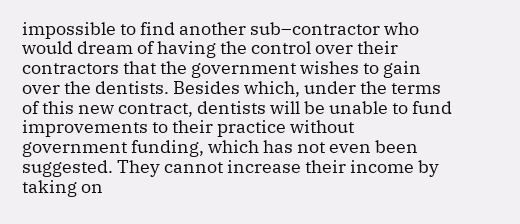impossible to find another sub–contractor who would dream of having the control over their contractors that the government wishes to gain over the dentists. Besides which, under the terms of this new contract, dentists will be unable to fund improvements to their practice without government funding, which has not even been suggested. They cannot increase their income by taking on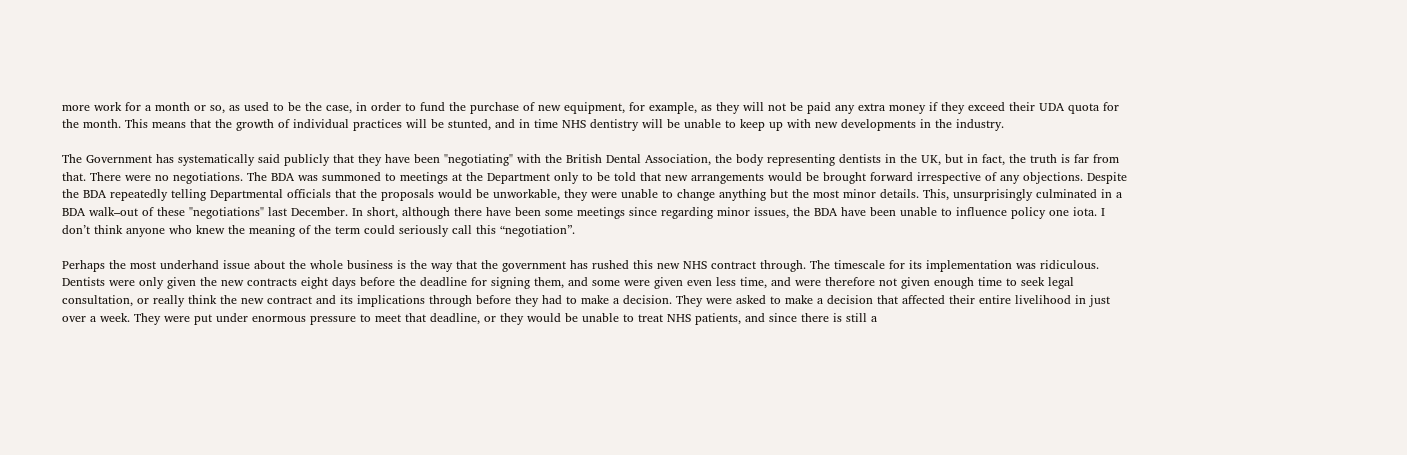more work for a month or so, as used to be the case, in order to fund the purchase of new equipment, for example, as they will not be paid any extra money if they exceed their UDA quota for the month. This means that the growth of individual practices will be stunted, and in time NHS dentistry will be unable to keep up with new developments in the industry.

The Government has systematically said publicly that they have been "negotiating" with the British Dental Association, the body representing dentists in the UK, but in fact, the truth is far from that. There were no negotiations. The BDA was summoned to meetings at the Department only to be told that new arrangements would be brought forward irrespective of any objections. Despite the BDA repeatedly telling Departmental officials that the proposals would be unworkable, they were unable to change anything but the most minor details. This, unsurprisingly culminated in a BDA walk–out of these "negotiations" last December. In short, although there have been some meetings since regarding minor issues, the BDA have been unable to influence policy one iota. I don’t think anyone who knew the meaning of the term could seriously call this “negotiation”.

Perhaps the most underhand issue about the whole business is the way that the government has rushed this new NHS contract through. The timescale for its implementation was ridiculous. Dentists were only given the new contracts eight days before the deadline for signing them, and some were given even less time, and were therefore not given enough time to seek legal consultation, or really think the new contract and its implications through before they had to make a decision. They were asked to make a decision that affected their entire livelihood in just over a week. They were put under enormous pressure to meet that deadline, or they would be unable to treat NHS patients, and since there is still a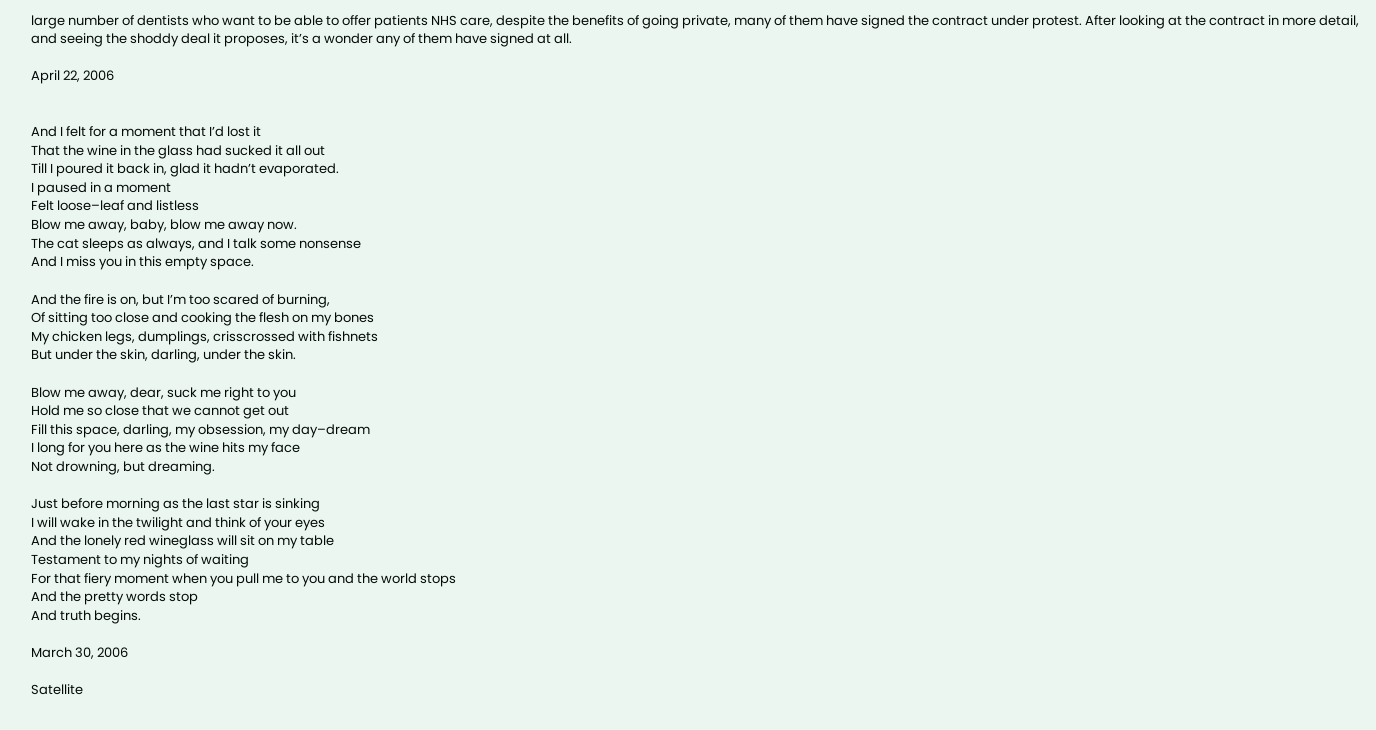large number of dentists who want to be able to offer patients NHS care, despite the benefits of going private, many of them have signed the contract under protest. After looking at the contract in more detail, and seeing the shoddy deal it proposes, it’s a wonder any of them have signed at all.

April 22, 2006


And I felt for a moment that I’d lost it
That the wine in the glass had sucked it all out
Till I poured it back in, glad it hadn’t evaporated.
I paused in a moment
Felt loose–leaf and listless
Blow me away, baby, blow me away now.
The cat sleeps as always, and I talk some nonsense
And I miss you in this empty space.

And the fire is on, but I’m too scared of burning,
Of sitting too close and cooking the flesh on my bones
My chicken legs, dumplings, crisscrossed with fishnets
But under the skin, darling, under the skin.

Blow me away, dear, suck me right to you
Hold me so close that we cannot get out
Fill this space, darling, my obsession, my day–dream
I long for you here as the wine hits my face
Not drowning, but dreaming.

Just before morning as the last star is sinking
I will wake in the twilight and think of your eyes
And the lonely red wineglass will sit on my table
Testament to my nights of waiting
For that fiery moment when you pull me to you and the world stops
And the pretty words stop
And truth begins.

March 30, 2006

Satellite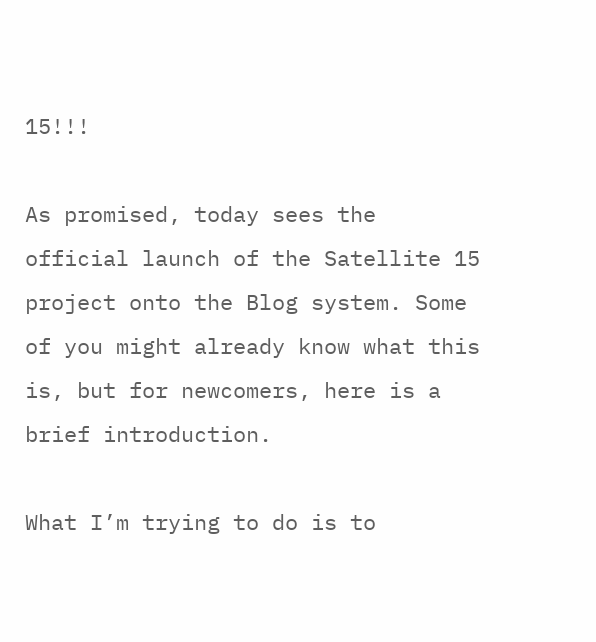15!!!

As promised, today sees the official launch of the Satellite 15 project onto the Blog system. Some of you might already know what this is, but for newcomers, here is a brief introduction.

What I’m trying to do is to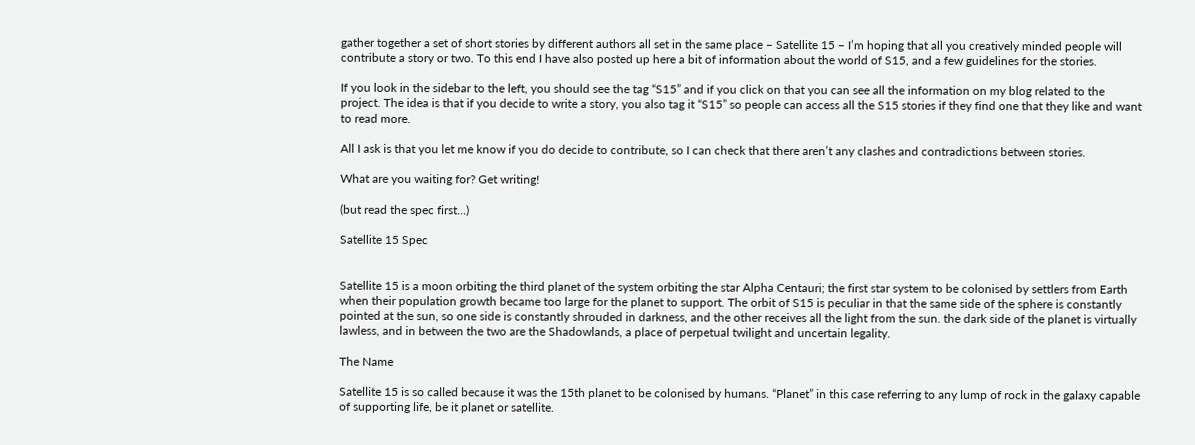gather together a set of short stories by different authors all set in the same place – Satellite 15 – I’m hoping that all you creatively minded people will contribute a story or two. To this end I have also posted up here a bit of information about the world of S15, and a few guidelines for the stories.

If you look in the sidebar to the left, you should see the tag “S15” and if you click on that you can see all the information on my blog related to the project. The idea is that if you decide to write a story, you also tag it “S15” so people can access all the S15 stories if they find one that they like and want to read more.

All I ask is that you let me know if you do decide to contribute, so I can check that there aren’t any clashes and contradictions between stories.

What are you waiting for? Get writing!

(but read the spec first…)

Satellite 15 Spec


Satellite 15 is a moon orbiting the third planet of the system orbiting the star Alpha Centauri; the first star system to be colonised by settlers from Earth when their population growth became too large for the planet to support. The orbit of S15 is peculiar in that the same side of the sphere is constantly pointed at the sun, so one side is constantly shrouded in darkness, and the other receives all the light from the sun. the dark side of the planet is virtually lawless, and in between the two are the Shadowlands, a place of perpetual twilight and uncertain legality.

The Name

Satellite 15 is so called because it was the 15th planet to be colonised by humans. “Planet” in this case referring to any lump of rock in the galaxy capable of supporting life, be it planet or satellite.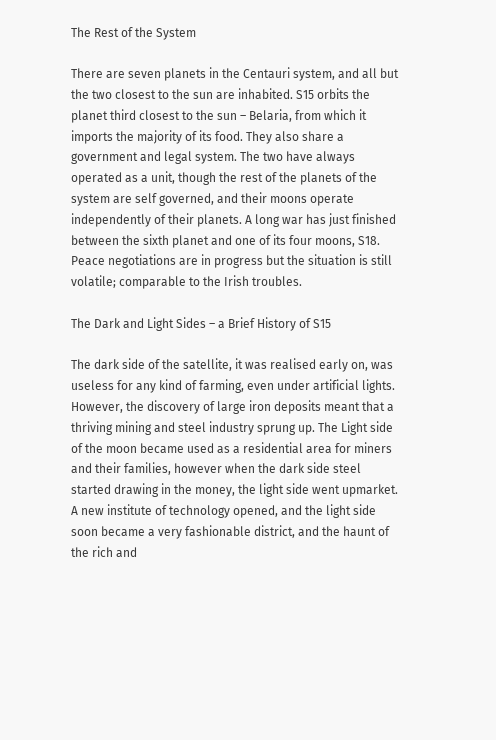The Rest of the System

There are seven planets in the Centauri system, and all but the two closest to the sun are inhabited. S15 orbits the planet third closest to the sun – Belaria, from which it imports the majority of its food. They also share a government and legal system. The two have always operated as a unit, though the rest of the planets of the system are self governed, and their moons operate independently of their planets. A long war has just finished between the sixth planet and one of its four moons, S18. Peace negotiations are in progress but the situation is still volatile; comparable to the Irish troubles.

The Dark and Light Sides – a Brief History of S15

The dark side of the satellite, it was realised early on, was useless for any kind of farming, even under artificial lights. However, the discovery of large iron deposits meant that a thriving mining and steel industry sprung up. The Light side of the moon became used as a residential area for miners and their families, however when the dark side steel started drawing in the money, the light side went upmarket. A new institute of technology opened, and the light side soon became a very fashionable district, and the haunt of the rich and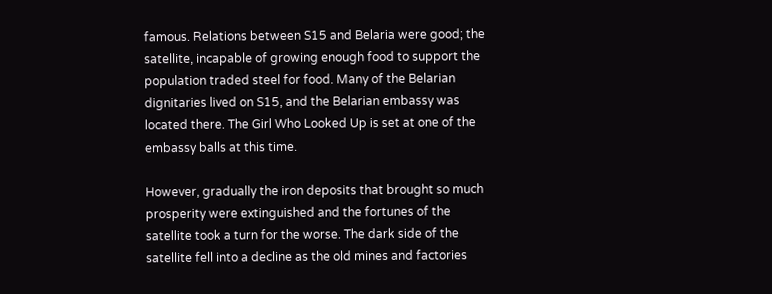famous. Relations between S15 and Belaria were good; the satellite, incapable of growing enough food to support the population traded steel for food. Many of the Belarian dignitaries lived on S15, and the Belarian embassy was located there. The Girl Who Looked Up is set at one of the embassy balls at this time.

However, gradually the iron deposits that brought so much prosperity were extinguished and the fortunes of the satellite took a turn for the worse. The dark side of the satellite fell into a decline as the old mines and factories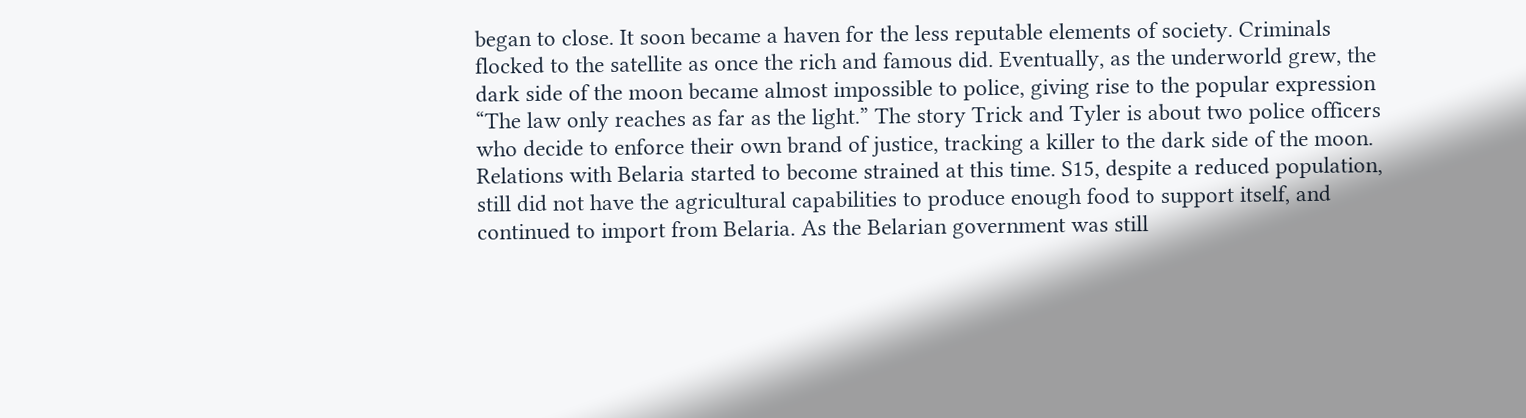began to close. It soon became a haven for the less reputable elements of society. Criminals flocked to the satellite as once the rich and famous did. Eventually, as the underworld grew, the dark side of the moon became almost impossible to police, giving rise to the popular expression “The law only reaches as far as the light.” The story Trick and Tyler is about two police officers who decide to enforce their own brand of justice, tracking a killer to the dark side of the moon.
Relations with Belaria started to become strained at this time. S15, despite a reduced population, still did not have the agricultural capabilities to produce enough food to support itself, and continued to import from Belaria. As the Belarian government was still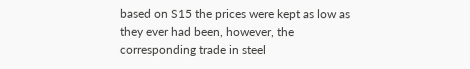based on S15 the prices were kept as low as they ever had been, however, the corresponding trade in steel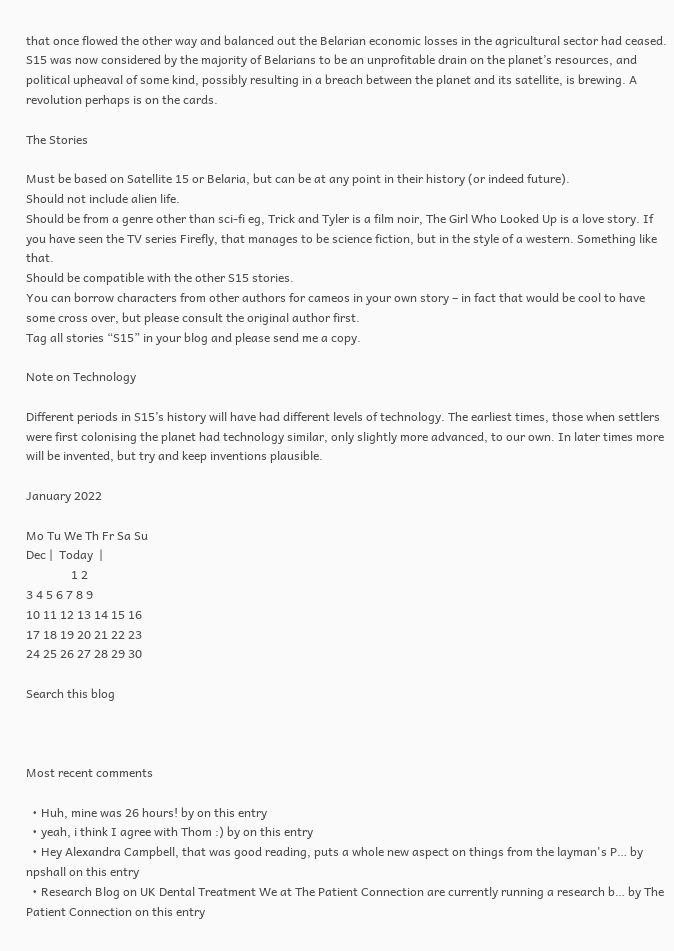that once flowed the other way and balanced out the Belarian economic losses in the agricultural sector had ceased. S15 was now considered by the majority of Belarians to be an unprofitable drain on the planet’s resources, and political upheaval of some kind, possibly resulting in a breach between the planet and its satellite, is brewing. A revolution perhaps is on the cards.

The Stories

Must be based on Satellite 15 or Belaria, but can be at any point in their history (or indeed future).
Should not include alien life.
Should be from a genre other than sci-fi eg, Trick and Tyler is a film noir, The Girl Who Looked Up is a love story. If you have seen the TV series Firefly, that manages to be science fiction, but in the style of a western. Something like that.
Should be compatible with the other S15 stories.
You can borrow characters from other authors for cameos in your own story – in fact that would be cool to have some cross over, but please consult the original author first.
Tag all stories “S15” in your blog and please send me a copy.

Note on Technology

Different periods in S15’s history will have had different levels of technology. The earliest times, those when settlers were first colonising the planet had technology similar, only slightly more advanced, to our own. In later times more will be invented, but try and keep inventions plausible.

January 2022

Mo Tu We Th Fr Sa Su
Dec |  Today  |
               1 2
3 4 5 6 7 8 9
10 11 12 13 14 15 16
17 18 19 20 21 22 23
24 25 26 27 28 29 30

Search this blog



Most recent comments

  • Huh, mine was 26 hours! by on this entry
  • yeah, i think I agree with Thom :) by on this entry
  • Hey Alexandra Campbell, that was good reading, puts a whole new aspect on things from the layman's P… by npshall on this entry
  • Research Blog on UK Dental Treatment We at The Patient Connection are currently running a research b… by The Patient Connection on this entry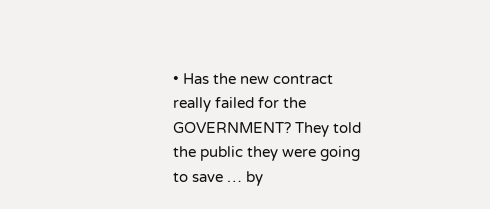• Has the new contract really failed for the GOVERNMENT? They told the public they were going to save … by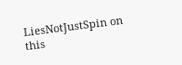LiesNotJustSpin on this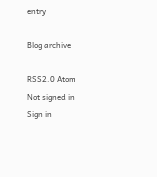entry

Blog archive

RSS2.0 Atom
Not signed in
Sign in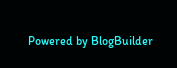Powered by BlogBuilder